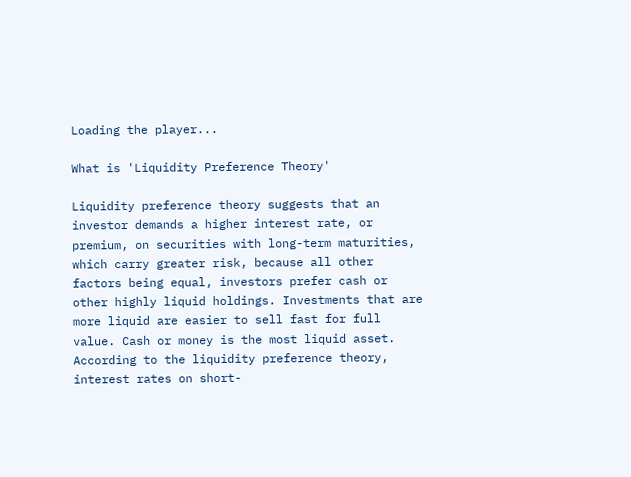Loading the player...

What is 'Liquidity Preference Theory'

Liquidity preference theory suggests that an investor demands a higher interest rate, or premium, on securities with long-term maturities, which carry greater risk, because all other factors being equal, investors prefer cash or other highly liquid holdings. Investments that are more liquid are easier to sell fast for full value. Cash or money is the most liquid asset. According to the liquidity preference theory, interest rates on short-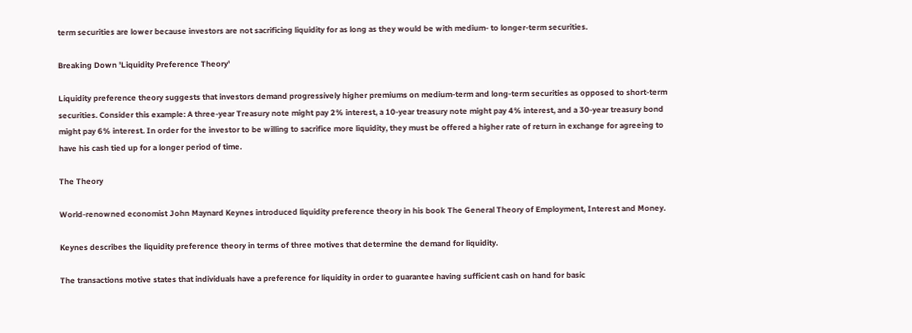term securities are lower because investors are not sacrificing liquidity for as long as they would be with medium- to longer-term securities.

Breaking Down 'Liquidity Preference Theory'

Liquidity preference theory suggests that investors demand progressively higher premiums on medium-term and long-term securities as opposed to short-term securities. Consider this example: A three-year Treasury note might pay 2% interest, a 10-year treasury note might pay 4% interest, and a 30-year treasury bond might pay 6% interest. In order for the investor to be willing to sacrifice more liquidity, they must be offered a higher rate of return in exchange for agreeing to have his cash tied up for a longer period of time.

The Theory

World-renowned economist John Maynard Keynes introduced liquidity preference theory in his book The General Theory of Employment, Interest and Money.

Keynes describes the liquidity preference theory in terms of three motives that determine the demand for liquidity.

The transactions motive states that individuals have a preference for liquidity in order to guarantee having sufficient cash on hand for basic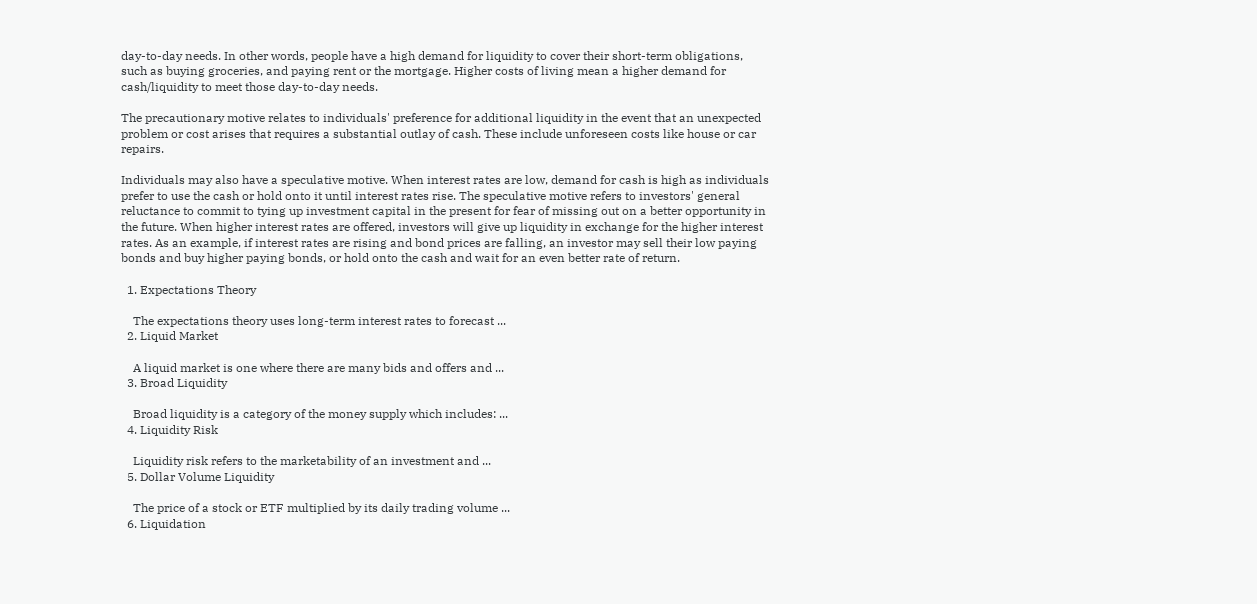day-to-day needs. In other words, people have a high demand for liquidity to cover their short-term obligations, such as buying groceries, and paying rent or the mortgage. Higher costs of living mean a higher demand for cash/liquidity to meet those day-to-day needs.

The precautionary motive relates to individuals' preference for additional liquidity in the event that an unexpected problem or cost arises that requires a substantial outlay of cash. These include unforeseen costs like house or car repairs.

Individuals may also have a speculative motive. When interest rates are low, demand for cash is high as individuals prefer to use the cash or hold onto it until interest rates rise. The speculative motive refers to investors' general reluctance to commit to tying up investment capital in the present for fear of missing out on a better opportunity in the future. When higher interest rates are offered, investors will give up liquidity in exchange for the higher interest rates. As an example, if interest rates are rising and bond prices are falling, an investor may sell their low paying bonds and buy higher paying bonds, or hold onto the cash and wait for an even better rate of return.

  1. Expectations Theory

    The expectations theory uses long-term interest rates to forecast ...
  2. Liquid Market

    A liquid market is one where there are many bids and offers and ...
  3. Broad Liquidity

    Broad liquidity is a category of the money supply which includes: ...
  4. Liquidity Risk

    Liquidity risk refers to the marketability of an investment and ...
  5. Dollar Volume Liquidity

    The price of a stock or ETF multiplied by its daily trading volume ...
  6. Liquidation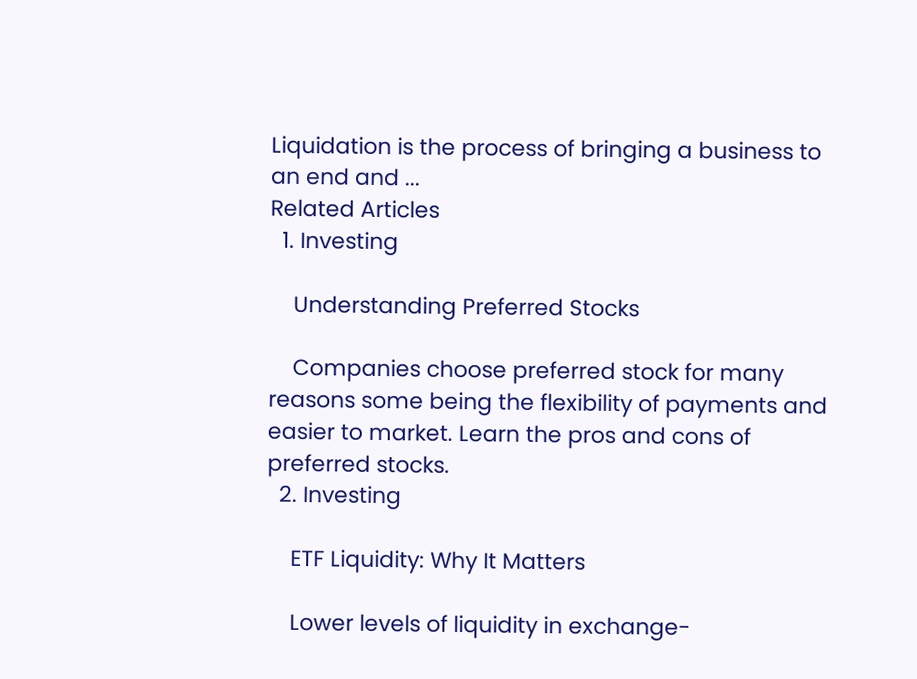Liquidation is the process of bringing a business to an end and ...
Related Articles
  1. Investing

    Understanding Preferred Stocks

    Companies choose preferred stock for many reasons some being the flexibility of payments and easier to market. Learn the pros and cons of preferred stocks.
  2. Investing

    ETF Liquidity: Why It Matters

    Lower levels of liquidity in exchange-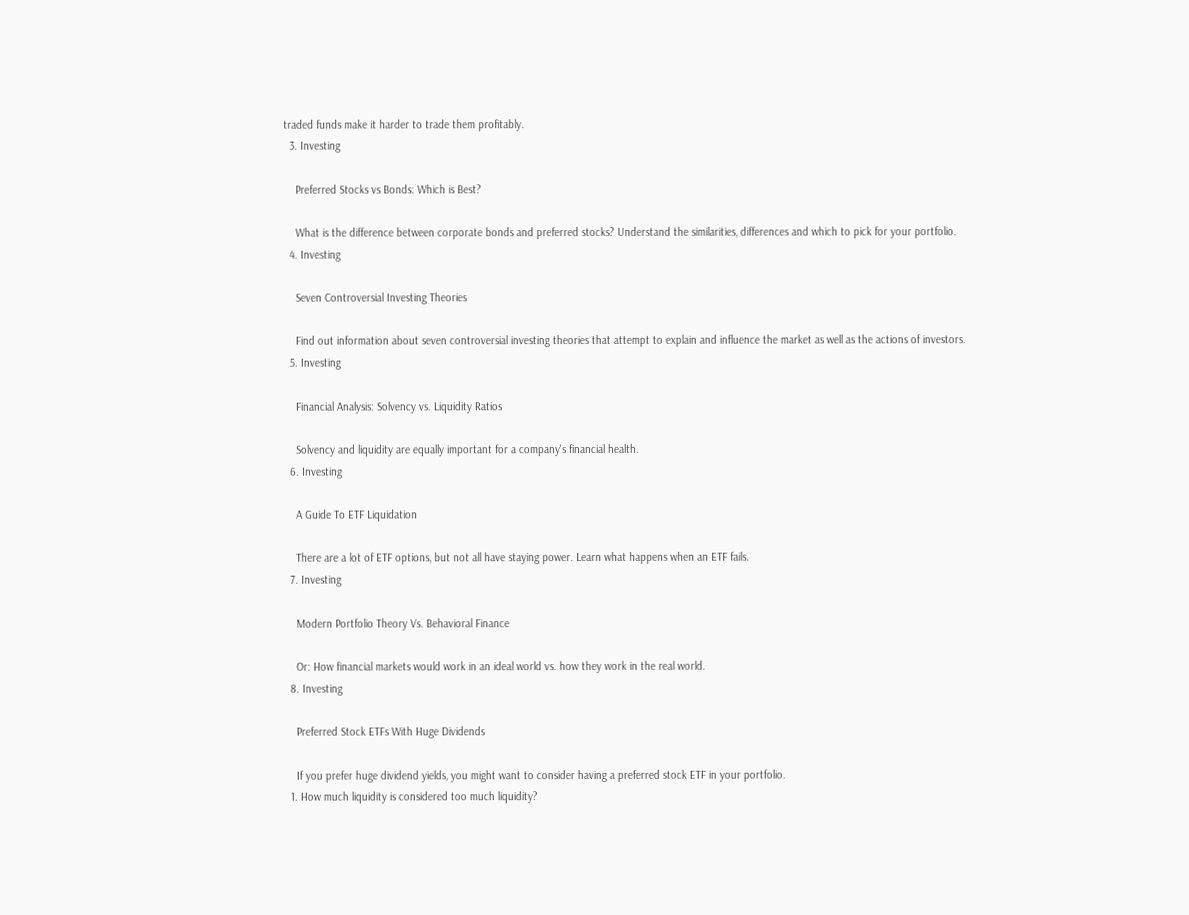traded funds make it harder to trade them profitably.
  3. Investing

    Preferred Stocks vs Bonds: Which is Best?

    What is the difference between corporate bonds and preferred stocks? Understand the similarities, differences and which to pick for your portfolio.
  4. Investing

    Seven Controversial Investing Theories

    Find out information about seven controversial investing theories that attempt to explain and influence the market as well as the actions of investors.
  5. Investing

    Financial Analysis: Solvency vs. Liquidity Ratios

    Solvency and liquidity are equally important for a company's financial health.
  6. Investing

    A Guide To ETF Liquidation

    There are a lot of ETF options, but not all have staying power. Learn what happens when an ETF fails.
  7. Investing

    Modern Portfolio Theory Vs. Behavioral Finance

    Or: How financial markets would work in an ideal world vs. how they work in the real world.
  8. Investing

    Preferred Stock ETFs With Huge Dividends

    If you prefer huge dividend yields, you might want to consider having a preferred stock ETF in your portfolio.
  1. How much liquidity is considered too much liquidity?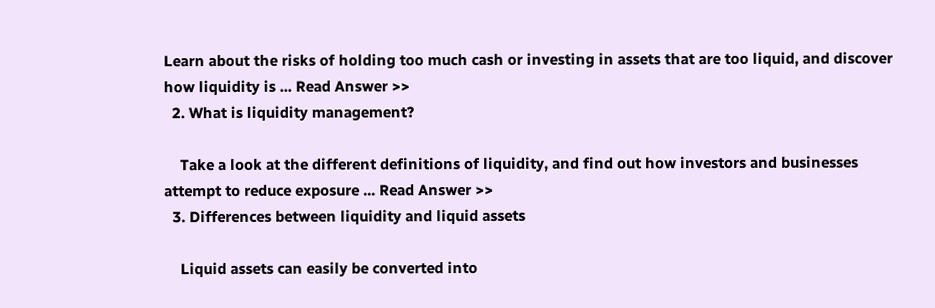Learn about the risks of holding too much cash or investing in assets that are too liquid, and discover how liquidity is ... Read Answer >>
  2. What is liquidity management?

    Take a look at the different definitions of liquidity, and find out how investors and businesses attempt to reduce exposure ... Read Answer >>
  3. Differences between liquidity and liquid assets

    Liquid assets can easily be converted into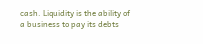cash. Liquidity is the ability of a business to pay its debts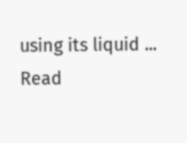using its liquid ... Read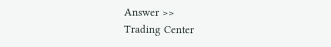Answer >>
Trading Center